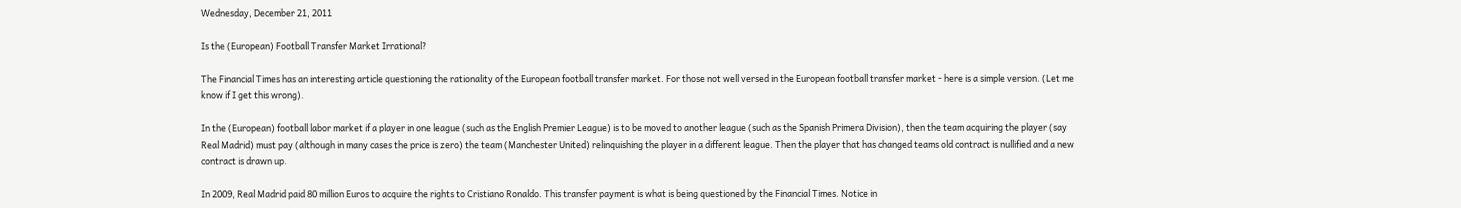Wednesday, December 21, 2011

Is the (European) Football Transfer Market Irrational?

The Financial Times has an interesting article questioning the rationality of the European football transfer market. For those not well versed in the European football transfer market - here is a simple version. (Let me know if I get this wrong).

In the (European) football labor market if a player in one league (such as the English Premier League) is to be moved to another league (such as the Spanish Primera Division), then the team acquiring the player (say Real Madrid) must pay (although in many cases the price is zero) the team (Manchester United) relinquishing the player in a different league. Then the player that has changed teams old contract is nullified and a new contract is drawn up.

In 2009, Real Madrid paid 80 million Euros to acquire the rights to Cristiano Ronaldo. This transfer payment is what is being questioned by the Financial Times. Notice in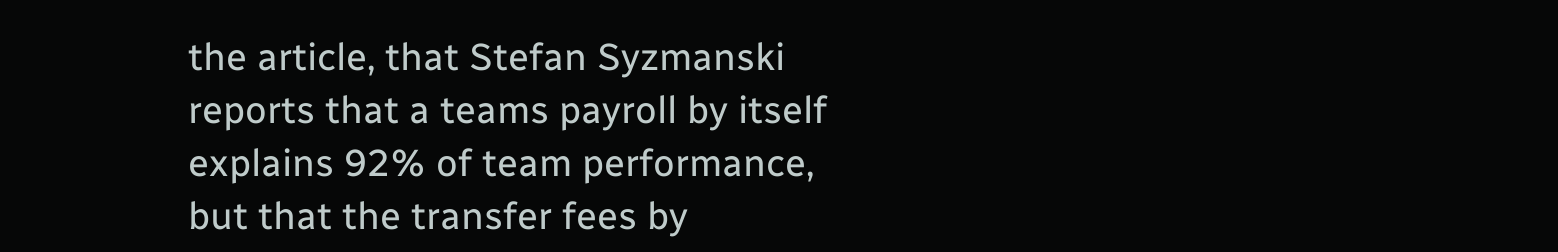the article, that Stefan Syzmanski reports that a teams payroll by itself explains 92% of team performance, but that the transfer fees by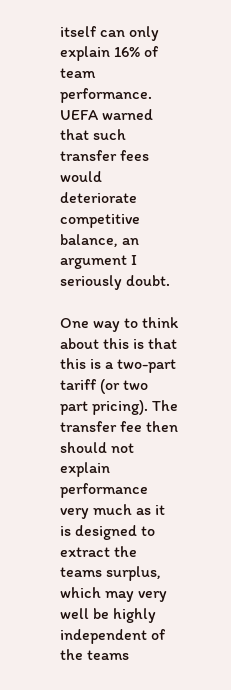itself can only explain 16% of team performance. UEFA warned that such transfer fees would deteriorate competitive balance, an argument I seriously doubt.

One way to think about this is that this is a two-part tariff (or two part pricing). The transfer fee then should not explain performance very much as it is designed to extract the teams surplus, which may very well be highly independent of the teams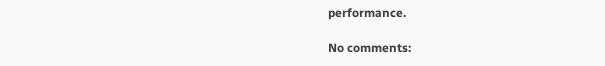performance.

No comments: